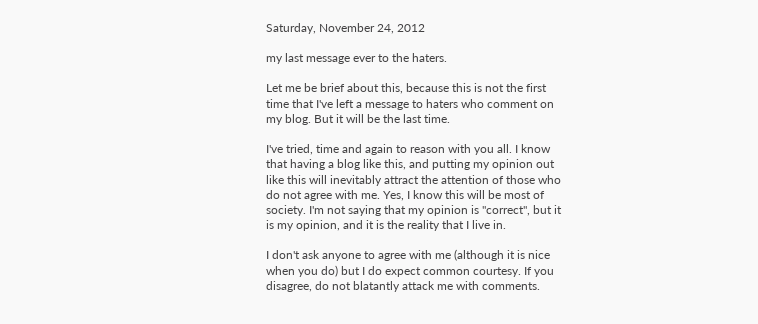Saturday, November 24, 2012

my last message ever to the haters.

Let me be brief about this, because this is not the first time that I've left a message to haters who comment on my blog. But it will be the last time.

I've tried, time and again to reason with you all. I know that having a blog like this, and putting my opinion out like this will inevitably attract the attention of those who do not agree with me. Yes, I know this will be most of society. I'm not saying that my opinion is "correct", but it is my opinion, and it is the reality that I live in.

I don't ask anyone to agree with me (although it is nice when you do) but I do expect common courtesy. If you disagree, do not blatantly attack me with comments.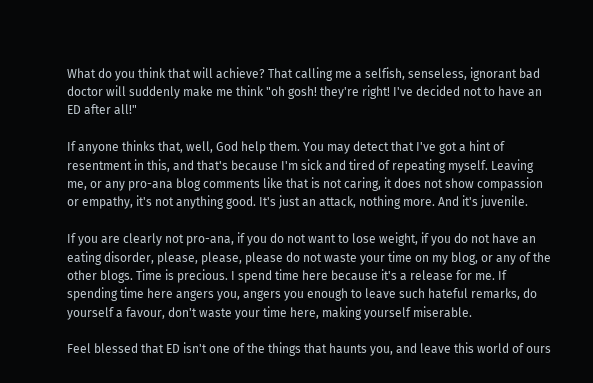What do you think that will achieve? That calling me a selfish, senseless, ignorant bad doctor will suddenly make me think "oh gosh! they're right! I've decided not to have an ED after all!"

If anyone thinks that, well, God help them. You may detect that I've got a hint of resentment in this, and that's because I'm sick and tired of repeating myself. Leaving me, or any pro-ana blog comments like that is not caring, it does not show compassion or empathy, it's not anything good. It's just an attack, nothing more. And it's juvenile.

If you are clearly not pro-ana, if you do not want to lose weight, if you do not have an eating disorder, please, please, please do not waste your time on my blog, or any of the other blogs. Time is precious. I spend time here because it's a release for me. If spending time here angers you, angers you enough to leave such hateful remarks, do yourself a favour, don't waste your time here, making yourself miserable.

Feel blessed that ED isn't one of the things that haunts you, and leave this world of ours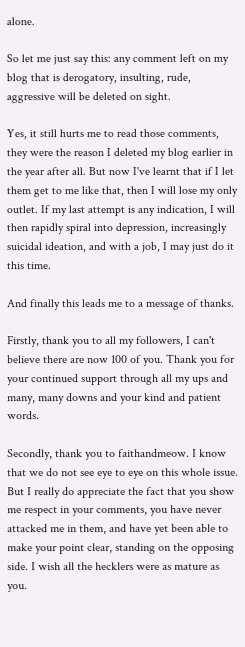alone.

So let me just say this: any comment left on my blog that is derogatory, insulting, rude, aggressive will be deleted on sight.

Yes, it still hurts me to read those comments, they were the reason I deleted my blog earlier in the year after all. But now I've learnt that if I let them get to me like that, then I will lose my only outlet. If my last attempt is any indication, I will then rapidly spiral into depression, increasingly suicidal ideation, and with a job, I may just do it this time.

And finally this leads me to a message of thanks.

Firstly, thank you to all my followers, I can't believe there are now 100 of you. Thank you for your continued support through all my ups and many, many downs and your kind and patient words.

Secondly, thank you to faithandmeow. I know that we do not see eye to eye on this whole issue. But I really do appreciate the fact that you show me respect in your comments, you have never attacked me in them, and have yet been able to make your point clear, standing on the opposing side. I wish all the hecklers were as mature as you.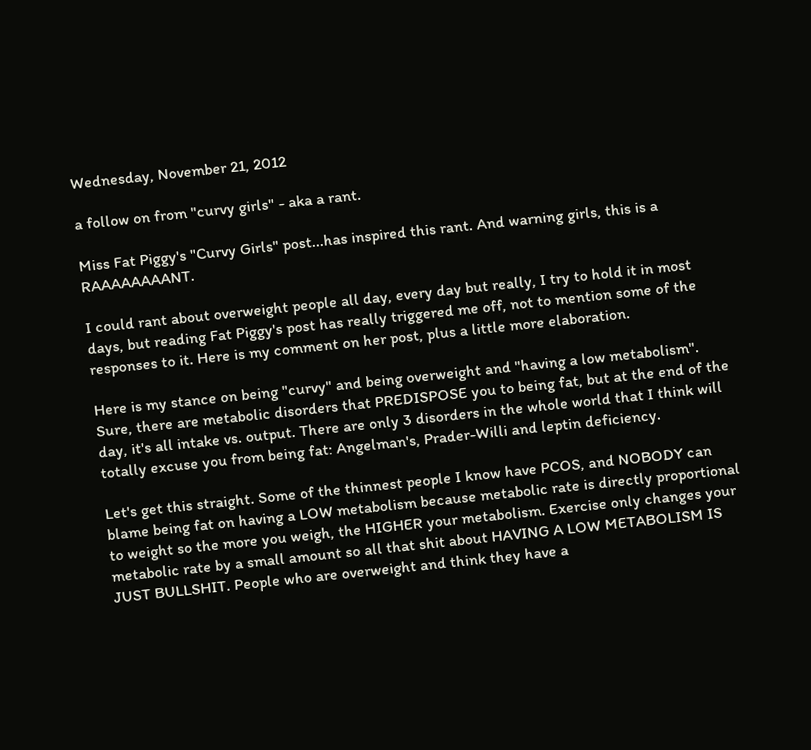Wednesday, November 21, 2012

a follow on from "curvy girls" - aka a rant.

Miss Fat Piggy's "Curvy Girls" post...has inspired this rant. And warning girls, this is a RAAAAAAAANT.

I could rant about overweight people all day, every day but really, I try to hold it in most days, but reading Fat Piggy's post has really triggered me off, not to mention some of the responses to it. Here is my comment on her post, plus a little more elaboration.

Here is my stance on being "curvy" and being overweight and "having a low metabolism". Sure, there are metabolic disorders that PREDISPOSE you to being fat, but at the end of the day, it's all intake vs. output. There are only 3 disorders in the whole world that I think will totally excuse you from being fat: Angelman's, Prader-Willi and leptin deficiency.

Let's get this straight. Some of the thinnest people I know have PCOS, and NOBODY can blame being fat on having a LOW metabolism because metabolic rate is directly proportional to weight so the more you weigh, the HIGHER your metabolism. Exercise only changes your metabolic rate by a small amount so all that shit about HAVING A LOW METABOLISM IS JUST BULLSHIT. People who are overweight and think they have a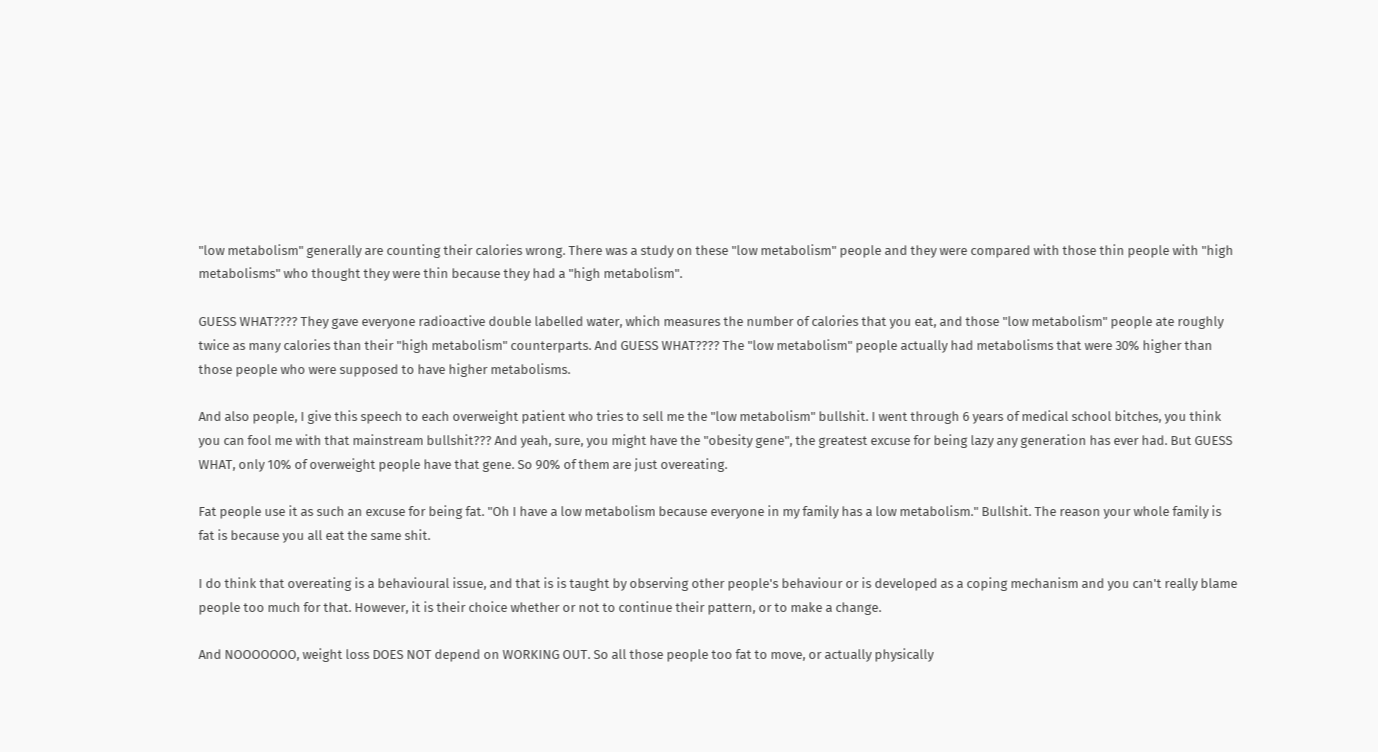"low metabolism" generally are counting their calories wrong. There was a study on these "low metabolism" people and they were compared with those thin people with "high metabolisms" who thought they were thin because they had a "high metabolism".

GUESS WHAT???? They gave everyone radioactive double labelled water, which measures the number of calories that you eat, and those "low metabolism" people ate roughly twice as many calories than their "high metabolism" counterparts. And GUESS WHAT???? The "low metabolism" people actually had metabolisms that were 30% higher than those people who were supposed to have higher metabolisms.

And also people, I give this speech to each overweight patient who tries to sell me the "low metabolism" bullshit. I went through 6 years of medical school bitches, you think you can fool me with that mainstream bullshit??? And yeah, sure, you might have the "obesity gene", the greatest excuse for being lazy any generation has ever had. But GUESS WHAT, only 10% of overweight people have that gene. So 90% of them are just overeating.

Fat people use it as such an excuse for being fat. "Oh I have a low metabolism because everyone in my family has a low metabolism." Bullshit. The reason your whole family is fat is because you all eat the same shit.

I do think that overeating is a behavioural issue, and that is is taught by observing other people's behaviour or is developed as a coping mechanism and you can't really blame people too much for that. However, it is their choice whether or not to continue their pattern, or to make a change.

And NOOOOOOO, weight loss DOES NOT depend on WORKING OUT. So all those people too fat to move, or actually physically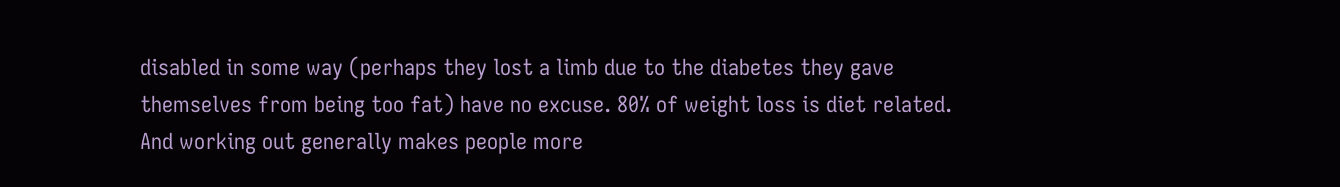disabled in some way (perhaps they lost a limb due to the diabetes they gave themselves from being too fat) have no excuse. 80% of weight loss is diet related. And working out generally makes people more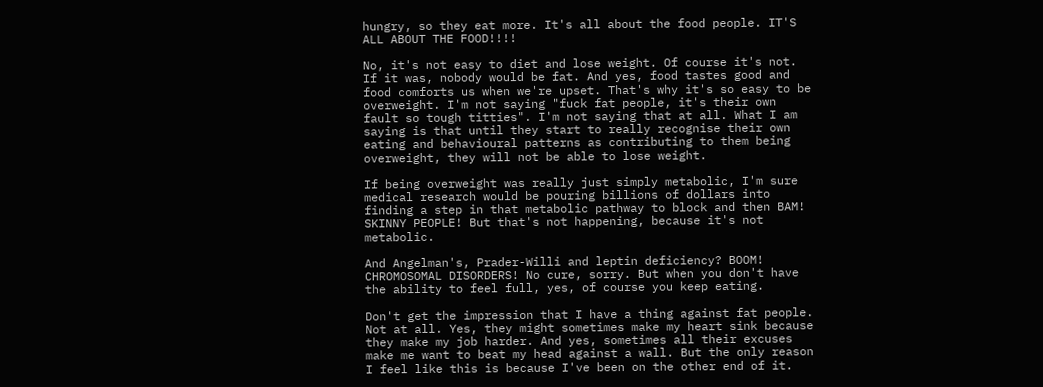hungry, so they eat more. It's all about the food people. IT'S ALL ABOUT THE FOOD!!!!

No, it's not easy to diet and lose weight. Of course it's not. If it was, nobody would be fat. And yes, food tastes good and food comforts us when we're upset. That's why it's so easy to be overweight. I'm not saying "fuck fat people, it's their own fault so tough titties". I'm not saying that at all. What I am saying is that until they start to really recognise their own eating and behavioural patterns as contributing to them being overweight, they will not be able to lose weight.

If being overweight was really just simply metabolic, I'm sure medical research would be pouring billions of dollars into finding a step in that metabolic pathway to block and then BAM! SKINNY PEOPLE! But that's not happening, because it's not metabolic.

And Angelman's, Prader-Willi and leptin deficiency? BOOM! CHROMOSOMAL DISORDERS! No cure, sorry. But when you don't have the ability to feel full, yes, of course you keep eating.

Don't get the impression that I have a thing against fat people. Not at all. Yes, they might sometimes make my heart sink because they make my job harder. And yes, sometimes all their excuses make me want to beat my head against a wall. But the only reason I feel like this is because I've been on the other end of it.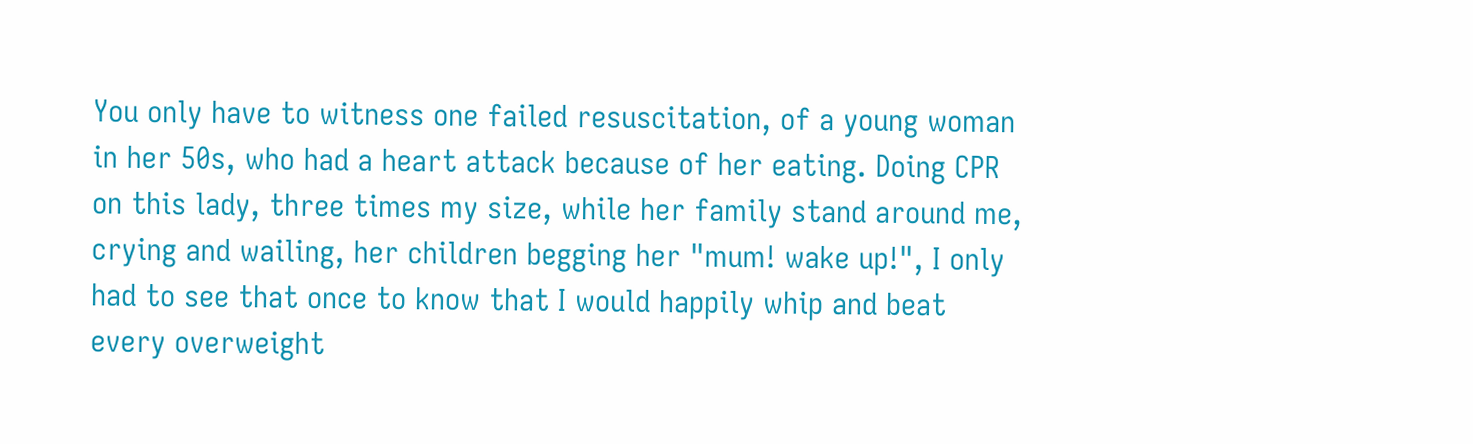You only have to witness one failed resuscitation, of a young woman in her 50s, who had a heart attack because of her eating. Doing CPR on this lady, three times my size, while her family stand around me, crying and wailing, her children begging her "mum! wake up!", I only had to see that once to know that I would happily whip and beat every overweight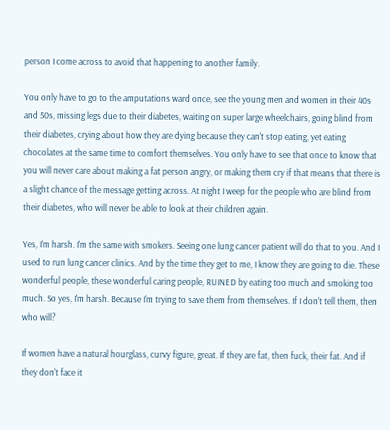person I come across to avoid that happening to another family.

You only have to go to the amputations ward once, see the young men and women in their 40s and 50s, missing legs due to their diabetes, waiting on super large wheelchairs, going blind from their diabetes, crying about how they are dying because they can't stop eating, yet eating chocolates at the same time to comfort themselves. You only have to see that once to know that you will never care about making a fat person angry, or making them cry if that means that there is a slight chance of the message getting across. At night I weep for the people who are blind from their diabetes, who will never be able to look at their children again.

Yes, I'm harsh. I'm the same with smokers. Seeing one lung cancer patient will do that to you. And I used to run lung cancer clinics. And by the time they get to me, I know they are going to die. These wonderful people, these wonderful caring people, RUINED by eating too much and smoking too much. So yes, I'm harsh. Because I'm trying to save them from themselves. If I don't tell them, then who will?

If women have a natural hourglass, curvy figure, great. If they are fat, then fuck, their fat. And if they don't face it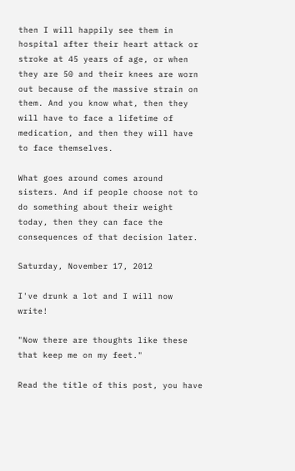then I will happily see them in hospital after their heart attack or stroke at 45 years of age, or when they are 50 and their knees are worn out because of the massive strain on them. And you know what, then they will have to face a lifetime of medication, and then they will have to face themselves.

What goes around comes around sisters. And if people choose not to do something about their weight today, then they can face the consequences of that decision later.

Saturday, November 17, 2012

I've drunk a lot and I will now write!

"Now there are thoughts like these that keep me on my feet."

Read the title of this post, you have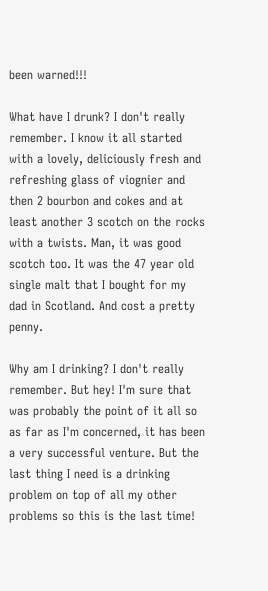been warned!!!

What have I drunk? I don't really remember. I know it all started with a lovely, deliciously fresh and refreshing glass of viognier and then 2 bourbon and cokes and at least another 3 scotch on the rocks with a twists. Man, it was good scotch too. It was the 47 year old single malt that I bought for my dad in Scotland. And cost a pretty penny.

Why am I drinking? I don't really remember. But hey! I'm sure that was probably the point of it all so as far as I'm concerned, it has been a very successful venture. But the last thing I need is a drinking problem on top of all my other problems so this is the last time!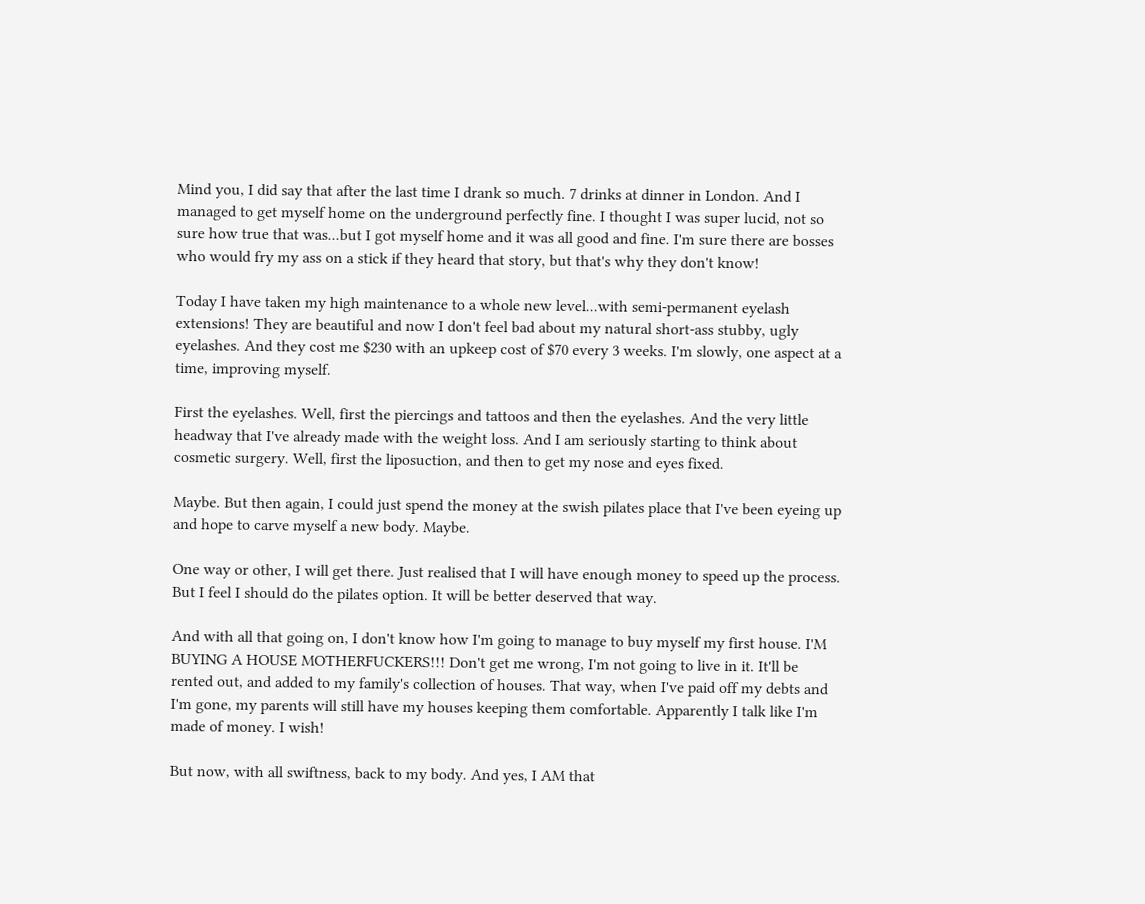Mind you, I did say that after the last time I drank so much. 7 drinks at dinner in London. And I managed to get myself home on the underground perfectly fine. I thought I was super lucid, not so sure how true that was...but I got myself home and it was all good and fine. I'm sure there are bosses who would fry my ass on a stick if they heard that story, but that's why they don't know!

Today I have taken my high maintenance to a whole new level...with semi-permanent eyelash extensions! They are beautiful and now I don't feel bad about my natural short-ass stubby, ugly eyelashes. And they cost me $230 with an upkeep cost of $70 every 3 weeks. I'm slowly, one aspect at a time, improving myself.

First the eyelashes. Well, first the piercings and tattoos and then the eyelashes. And the very little headway that I've already made with the weight loss. And I am seriously starting to think about cosmetic surgery. Well, first the liposuction, and then to get my nose and eyes fixed.

Maybe. But then again, I could just spend the money at the swish pilates place that I've been eyeing up and hope to carve myself a new body. Maybe.

One way or other, I will get there. Just realised that I will have enough money to speed up the process. But I feel I should do the pilates option. It will be better deserved that way.

And with all that going on, I don't know how I'm going to manage to buy myself my first house. I'M BUYING A HOUSE MOTHERFUCKERS!!! Don't get me wrong, I'm not going to live in it. It'll be rented out, and added to my family's collection of houses. That way, when I've paid off my debts and I'm gone, my parents will still have my houses keeping them comfortable. Apparently I talk like I'm made of money. I wish!

But now, with all swiftness, back to my body. And yes, I AM that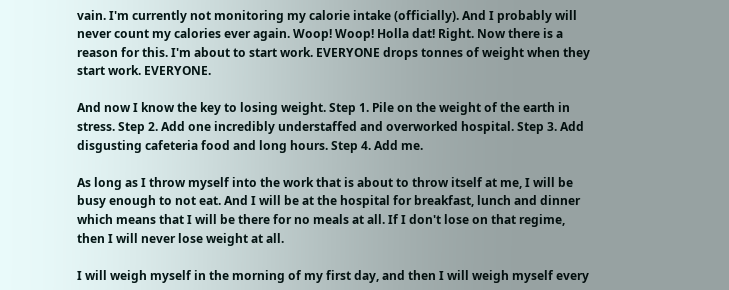vain. I'm currently not monitoring my calorie intake (officially). And I probably will never count my calories ever again. Woop! Woop! Holla dat! Right. Now there is a reason for this. I'm about to start work. EVERYONE drops tonnes of weight when they start work. EVERYONE.

And now I know the key to losing weight. Step 1. Pile on the weight of the earth in stress. Step 2. Add one incredibly understaffed and overworked hospital. Step 3. Add disgusting cafeteria food and long hours. Step 4. Add me.

As long as I throw myself into the work that is about to throw itself at me, I will be busy enough to not eat. And I will be at the hospital for breakfast, lunch and dinner which means that I will be there for no meals at all. If I don't lose on that regime, then I will never lose weight at all.

I will weigh myself in the morning of my first day, and then I will weigh myself every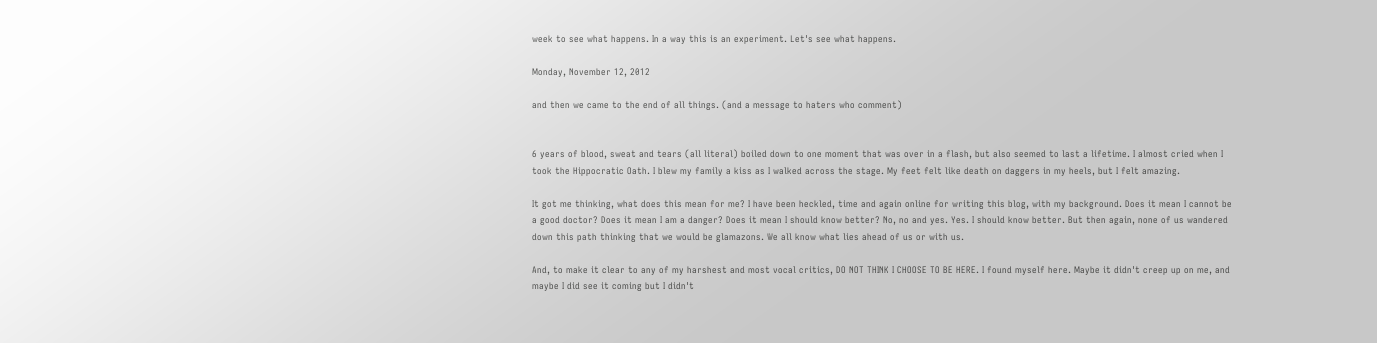week to see what happens. In a way this is an experiment. Let's see what happens.

Monday, November 12, 2012

and then we came to the end of all things. (and a message to haters who comment)


6 years of blood, sweat and tears (all literal) boiled down to one moment that was over in a flash, but also seemed to last a lifetime. I almost cried when I took the Hippocratic Oath. I blew my family a kiss as I walked across the stage. My feet felt like death on daggers in my heels, but I felt amazing.

It got me thinking, what does this mean for me? I have been heckled, time and again online for writing this blog, with my background. Does it mean I cannot be a good doctor? Does it mean I am a danger? Does it mean I should know better? No, no and yes. Yes. I should know better. But then again, none of us wandered down this path thinking that we would be glamazons. We all know what lies ahead of us or with us.

And, to make it clear to any of my harshest and most vocal critics, DO NOT THINK I CHOOSE TO BE HERE. I found myself here. Maybe it didn't creep up on me, and maybe I did see it coming but I didn't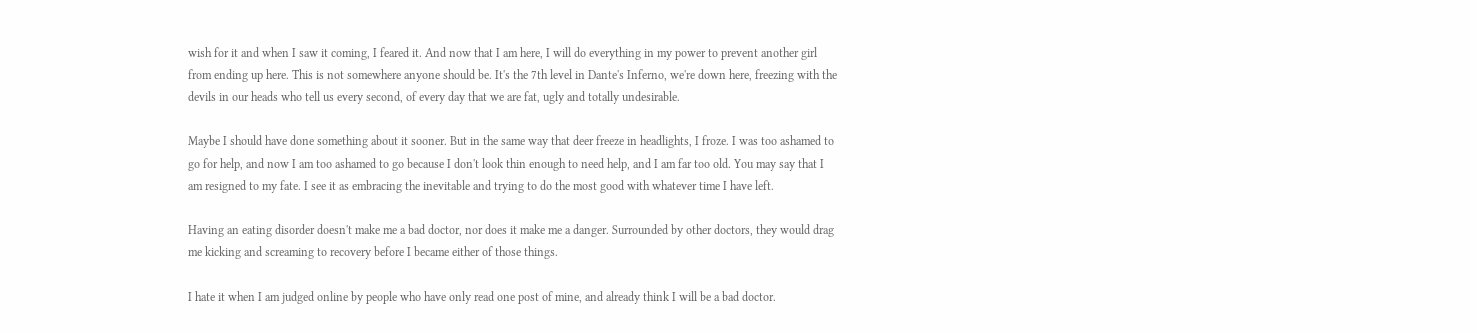wish for it and when I saw it coming, I feared it. And now that I am here, I will do everything in my power to prevent another girl from ending up here. This is not somewhere anyone should be. It's the 7th level in Dante's Inferno, we're down here, freezing with the devils in our heads who tell us every second, of every day that we are fat, ugly and totally undesirable.

Maybe I should have done something about it sooner. But in the same way that deer freeze in headlights, I froze. I was too ashamed to go for help, and now I am too ashamed to go because I don't look thin enough to need help, and I am far too old. You may say that I am resigned to my fate. I see it as embracing the inevitable and trying to do the most good with whatever time I have left.

Having an eating disorder doesn't make me a bad doctor, nor does it make me a danger. Surrounded by other doctors, they would drag me kicking and screaming to recovery before I became either of those things.

I hate it when I am judged online by people who have only read one post of mine, and already think I will be a bad doctor.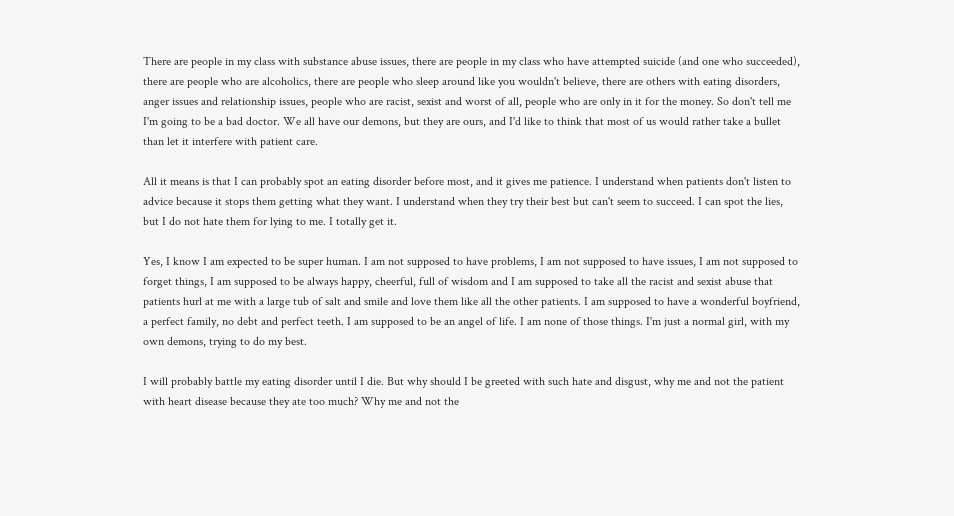There are people in my class with substance abuse issues, there are people in my class who have attempted suicide (and one who succeeded), there are people who are alcoholics, there are people who sleep around like you wouldn't believe, there are others with eating disorders, anger issues and relationship issues, people who are racist, sexist and worst of all, people who are only in it for the money. So don't tell me I'm going to be a bad doctor. We all have our demons, but they are ours, and I'd like to think that most of us would rather take a bullet than let it interfere with patient care.

All it means is that I can probably spot an eating disorder before most, and it gives me patience. I understand when patients don't listen to advice because it stops them getting what they want. I understand when they try their best but can't seem to succeed. I can spot the lies, but I do not hate them for lying to me. I totally get it.

Yes, I know I am expected to be super human. I am not supposed to have problems, I am not supposed to have issues, I am not supposed to forget things, I am supposed to be always happy, cheerful, full of wisdom and I am supposed to take all the racist and sexist abuse that patients hurl at me with a large tub of salt and smile and love them like all the other patients. I am supposed to have a wonderful boyfriend, a perfect family, no debt and perfect teeth. I am supposed to be an angel of life. I am none of those things. I'm just a normal girl, with my own demons, trying to do my best.

I will probably battle my eating disorder until I die. But why should I be greeted with such hate and disgust, why me and not the patient with heart disease because they ate too much? Why me and not the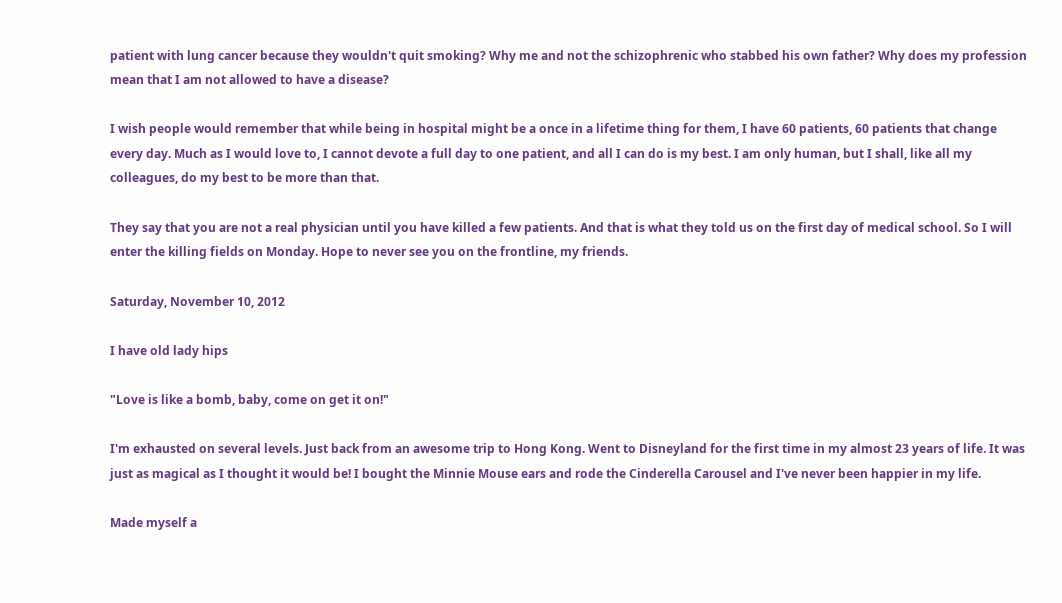patient with lung cancer because they wouldn't quit smoking? Why me and not the schizophrenic who stabbed his own father? Why does my profession mean that I am not allowed to have a disease?

I wish people would remember that while being in hospital might be a once in a lifetime thing for them, I have 60 patients, 60 patients that change every day. Much as I would love to, I cannot devote a full day to one patient, and all I can do is my best. I am only human, but I shall, like all my colleagues, do my best to be more than that.

They say that you are not a real physician until you have killed a few patients. And that is what they told us on the first day of medical school. So I will enter the killing fields on Monday. Hope to never see you on the frontline, my friends.

Saturday, November 10, 2012

I have old lady hips

"Love is like a bomb, baby, come on get it on!"

I'm exhausted on several levels. Just back from an awesome trip to Hong Kong. Went to Disneyland for the first time in my almost 23 years of life. It was just as magical as I thought it would be! I bought the Minnie Mouse ears and rode the Cinderella Carousel and I've never been happier in my life.

Made myself a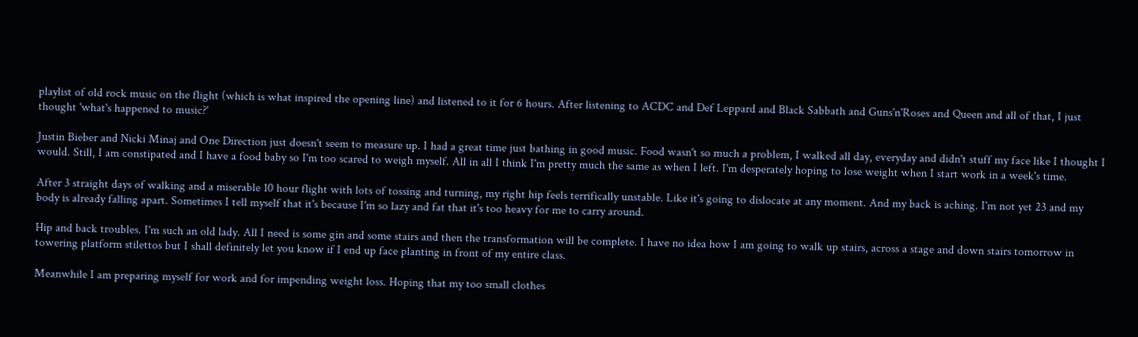playlist of old rock music on the flight (which is what inspired the opening line) and listened to it for 6 hours. After listening to ACDC and Def Leppard and Black Sabbath and Guns'n'Roses and Queen and all of that, I just thought 'what's happened to music?'

Justin Bieber and Nicki Minaj and One Direction just doesn't seem to measure up. I had a great time just bathing in good music. Food wasn't so much a problem, I walked all day, everyday and didn't stuff my face like I thought I would. Still, I am constipated and I have a food baby so I'm too scared to weigh myself. All in all I think I'm pretty much the same as when I left. I'm desperately hoping to lose weight when I start work in a week's time.

After 3 straight days of walking and a miserable 10 hour flight with lots of tossing and turning, my right hip feels terrifically unstable. Like it's going to dislocate at any moment. And my back is aching. I'm not yet 23 and my body is already falling apart. Sometimes I tell myself that it's because I'm so lazy and fat that it's too heavy for me to carry around.

Hip and back troubles. I'm such an old lady. All I need is some gin and some stairs and then the transformation will be complete. I have no idea how I am going to walk up stairs, across a stage and down stairs tomorrow in towering platform stilettos but I shall definitely let you know if I end up face planting in front of my entire class.

Meanwhile I am preparing myself for work and for impending weight loss. Hoping that my too small clothes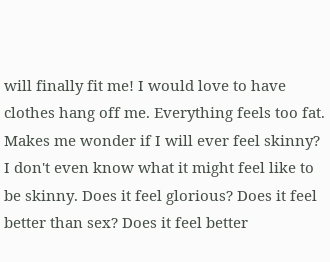will finally fit me! I would love to have clothes hang off me. Everything feels too fat. Makes me wonder if I will ever feel skinny? I don't even know what it might feel like to be skinny. Does it feel glorious? Does it feel better than sex? Does it feel better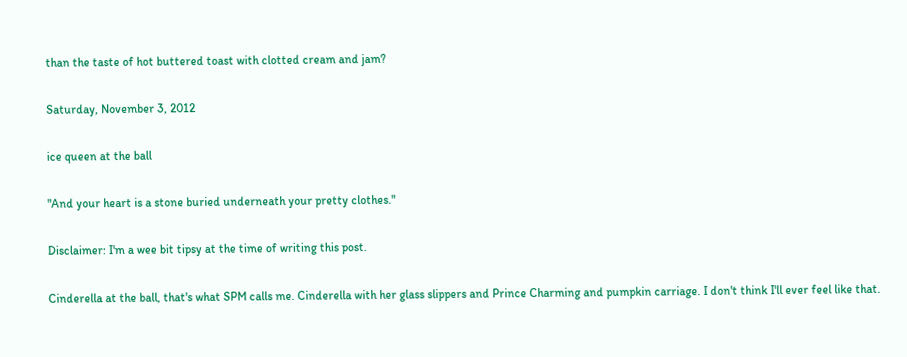than the taste of hot buttered toast with clotted cream and jam?

Saturday, November 3, 2012

ice queen at the ball

"And your heart is a stone buried underneath your pretty clothes."

Disclaimer: I'm a wee bit tipsy at the time of writing this post.

Cinderella at the ball, that's what SPM calls me. Cinderella with her glass slippers and Prince Charming and pumpkin carriage. I don't think I'll ever feel like that.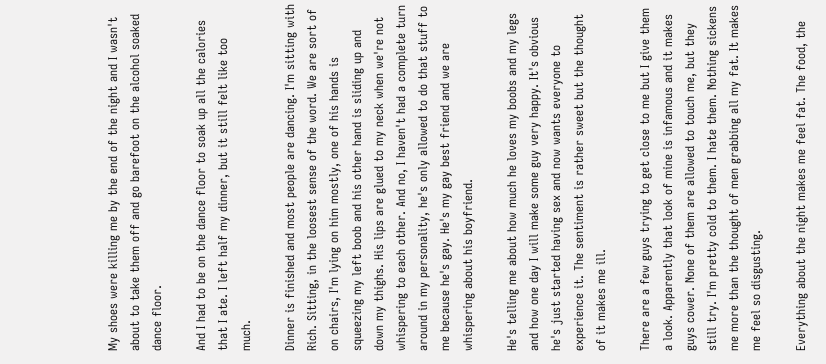My shoes were killing me by the end of the night and I wasn't about to take them off and go barefoot on the alcohol soaked dance floor.

And I had to be on the dance floor to soak up all the calories that I ate. I left half my dinner, but it still felt like too much.

Dinner is finished and most people are dancing. I'm sitting with Rich. Sitting, in the loosest sense of the word. We are sort of on chairs, I'm lying on him mostly, one of his hands is squeezing my left boob and his other hand is sliding up and down my thighs. His lips are glued to my neck when we're not whispering to each other. And no, I haven't had a complete turn around in my personality, he's only allowed to do that stuff to me because he's gay. He's my gay best friend and we are whispering about his boyfriend.

He's telling me about how much he loves my boobs and my legs and how one day I will make some guy very happy. It's obvious he's just started having sex and now wants everyone to experience it. The sentiment is rather sweet but the thought of it makes me ill.

There are a few guys trying to get close to me but I give them a look. Apparently that look of mine is infamous and it makes guys cower. None of them are allowed to touch me, but they still try. I'm pretty cold to them. I hate them. Nothing sickens me more than the thought of men grabbing all my fat. It makes me feel so disgusting.

Everything about the night makes me feel fat. The food, the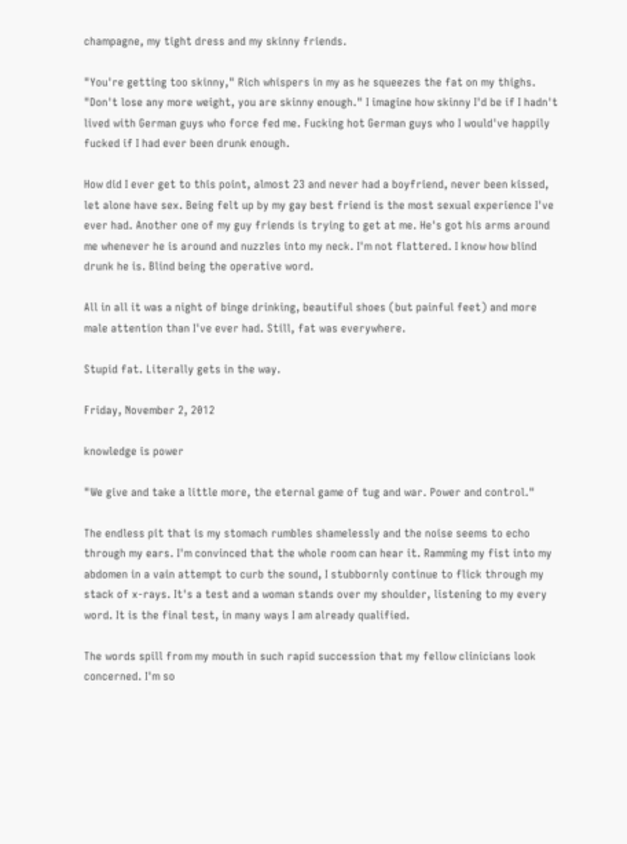champagne, my tight dress and my skinny friends.

"You're getting too skinny," Rich whispers in my as he squeezes the fat on my thighs. "Don't lose any more weight, you are skinny enough." I imagine how skinny I'd be if I hadn't lived with German guys who force fed me. Fucking hot German guys who I would've happily fucked if I had ever been drunk enough.

How did I ever get to this point, almost 23 and never had a boyfriend, never been kissed, let alone have sex. Being felt up by my gay best friend is the most sexual experience I've ever had. Another one of my guy friends is trying to get at me. He's got his arms around me whenever he is around and nuzzles into my neck. I'm not flattered. I know how blind drunk he is. Blind being the operative word.

All in all it was a night of binge drinking, beautiful shoes (but painful feet) and more male attention than I've ever had. Still, fat was everywhere.

Stupid fat. Literally gets in the way.

Friday, November 2, 2012

knowledge is power

"We give and take a little more, the eternal game of tug and war. Power and control."

The endless pit that is my stomach rumbles shamelessly and the noise seems to echo through my ears. I'm convinced that the whole room can hear it. Ramming my fist into my abdomen in a vain attempt to curb the sound, I stubbornly continue to flick through my stack of x-rays. It's a test and a woman stands over my shoulder, listening to my every word. It is the final test, in many ways I am already qualified.

The words spill from my mouth in such rapid succession that my fellow clinicians look concerned. I'm so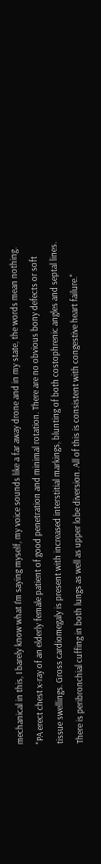mechanical in this, I barely know what I'm saying myself, my voice sounds like a far away drone and in my state, the words mean nothing. "PA erect chest x-ray of an elderly female patient of good penetration and minimal rotation. There are no obvious bony defects or soft tissue swellings. Gross cardiomegaly is present with increased interstitial markings, blunting of both costophrenic angles and septal lines. There is peribronchial cuffing in both lungs as well as upper lobe diversion. All of this is consistent with congestive heart failure."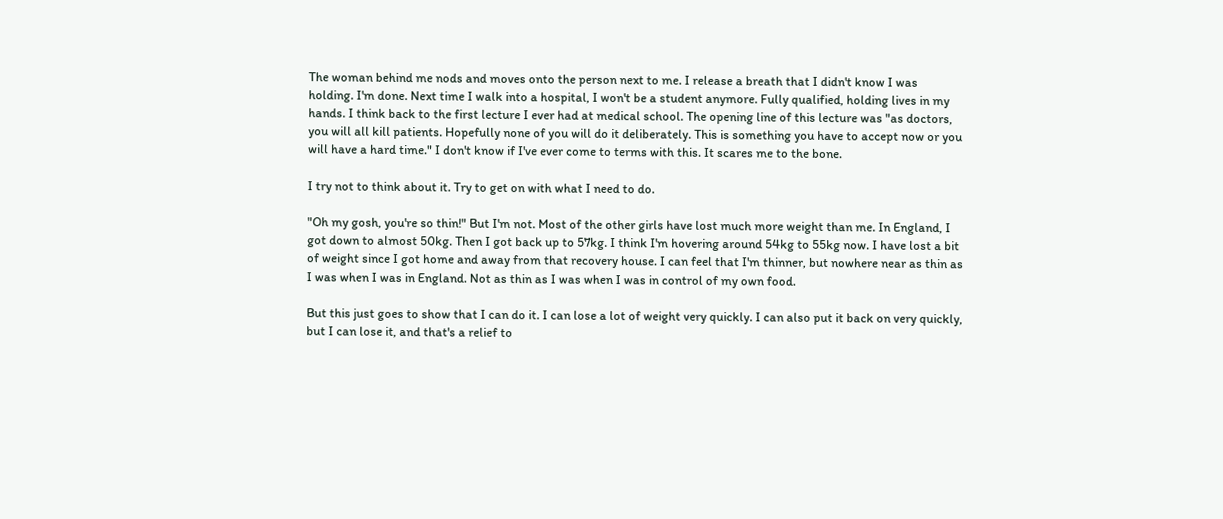The woman behind me nods and moves onto the person next to me. I release a breath that I didn't know I was holding. I'm done. Next time I walk into a hospital, I won't be a student anymore. Fully qualified, holding lives in my hands. I think back to the first lecture I ever had at medical school. The opening line of this lecture was "as doctors, you will all kill patients. Hopefully none of you will do it deliberately. This is something you have to accept now or you will have a hard time." I don't know if I've ever come to terms with this. It scares me to the bone.

I try not to think about it. Try to get on with what I need to do.

"Oh my gosh, you're so thin!" But I'm not. Most of the other girls have lost much more weight than me. In England, I got down to almost 50kg. Then I got back up to 57kg. I think I'm hovering around 54kg to 55kg now. I have lost a bit of weight since I got home and away from that recovery house. I can feel that I'm thinner, but nowhere near as thin as I was when I was in England. Not as thin as I was when I was in control of my own food.

But this just goes to show that I can do it. I can lose a lot of weight very quickly. I can also put it back on very quickly, but I can lose it, and that's a relief to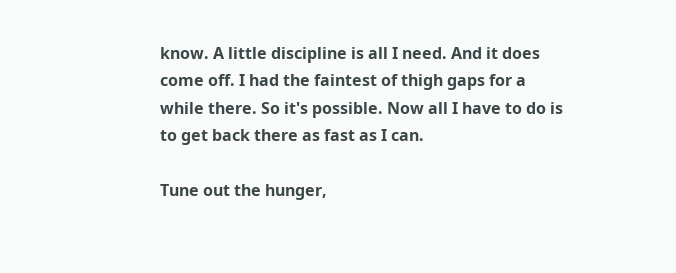know. A little discipline is all I need. And it does come off. I had the faintest of thigh gaps for a while there. So it's possible. Now all I have to do is to get back there as fast as I can.

Tune out the hunger,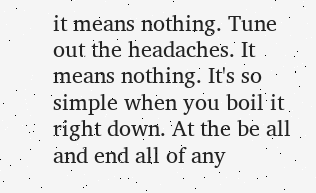it means nothing. Tune out the headaches. It means nothing. It's so simple when you boil it right down. At the be all and end all of any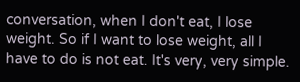conversation, when I don't eat, I lose weight. So if I want to lose weight, all I have to do is not eat. It's very, very simple.